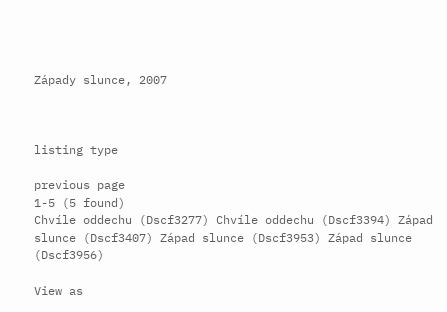Západy slunce, 2007



listing type

previous page
1-5 (5 found)
Chvíle oddechu (Dscf3277) Chvíle oddechu (Dscf3394) Západ slunce (Dscf3407) Západ slunce (Dscf3953) Západ slunce (Dscf3956)

View as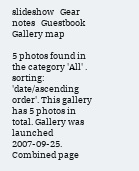slideshow   Gear notes   Guestbook   Gallery map

5 photos found in the category 'All' . sorting: 'date/ascending order'. This gallery has 5 photos in total. Gallery was launched 2007-09-25. Combined page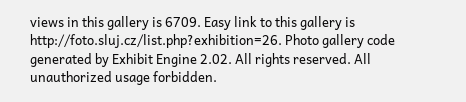views in this gallery is 6709. Easy link to this gallery is http://foto.sluj.cz/list.php?exhibition=26. Photo gallery code generated by Exhibit Engine 2.02. All rights reserved. All unauthorized usage forbidden.